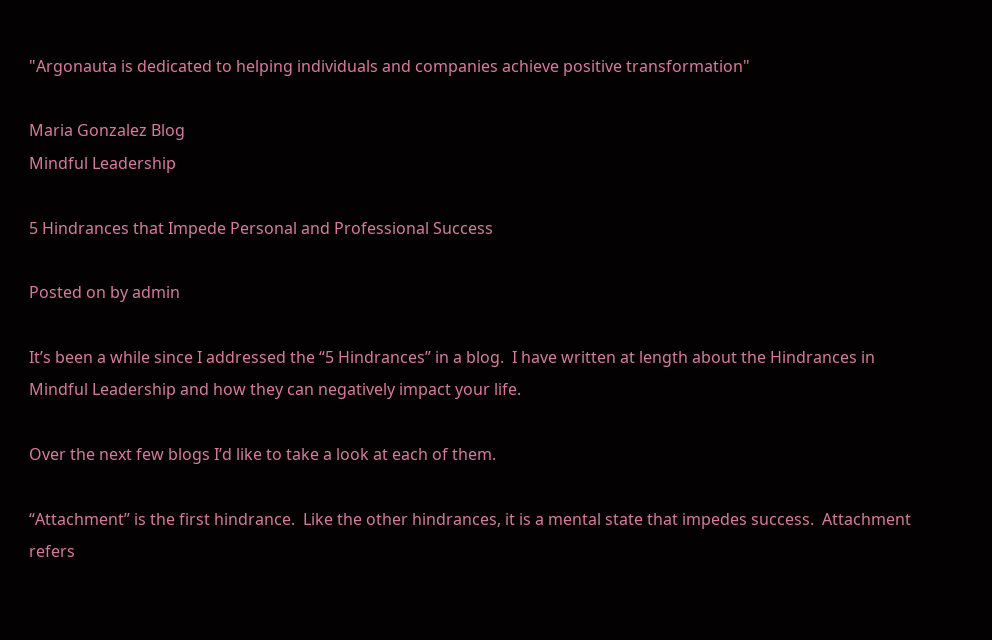"Argonauta is dedicated to helping individuals and companies achieve positive transformation"

Maria Gonzalez Blog
Mindful Leadership

5 Hindrances that Impede Personal and Professional Success

Posted on by admin

It’s been a while since I addressed the “5 Hindrances” in a blog.  I have written at length about the Hindrances in Mindful Leadership and how they can negatively impact your life.

Over the next few blogs I’d like to take a look at each of them.

“Attachment” is the first hindrance.  Like the other hindrances, it is a mental state that impedes success.  Attachment refers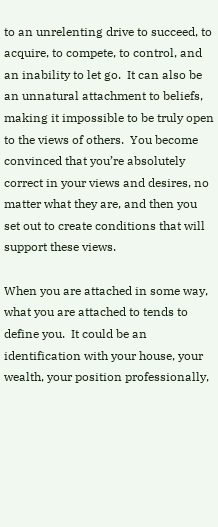to an unrelenting drive to succeed, to acquire, to compete, to control, and an inability to let go.  It can also be an unnatural attachment to beliefs, making it impossible to be truly open to the views of others.  You become convinced that you’re absolutely correct in your views and desires, no matter what they are, and then you set out to create conditions that will support these views.

When you are attached in some way, what you are attached to tends to define you.  It could be an identification with your house, your wealth, your position professionally,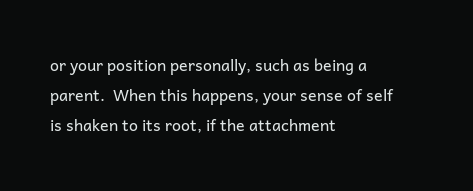or your position personally, such as being a parent.  When this happens, your sense of self is shaken to its root, if the attachment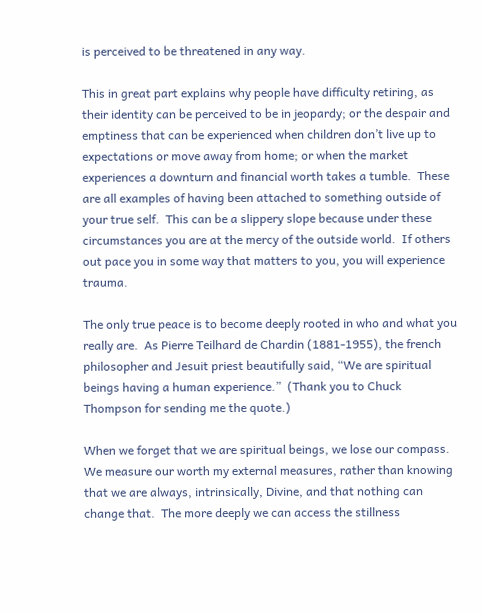is perceived to be threatened in any way.

This in great part explains why people have difficulty retiring, as their identity can be perceived to be in jeopardy; or the despair and emptiness that can be experienced when children don’t live up to expectations or move away from home; or when the market experiences a downturn and financial worth takes a tumble.  These are all examples of having been attached to something outside of your true self.  This can be a slippery slope because under these circumstances you are at the mercy of the outside world.  If others out pace you in some way that matters to you, you will experience trauma.

The only true peace is to become deeply rooted in who and what you really are.  As Pierre Teilhard de Chardin (1881-1955), the french philosopher and Jesuit priest beautifully said, “We are spiritual beings having a human experience.”  (Thank you to Chuck Thompson for sending me the quote.)

When we forget that we are spiritual beings, we lose our compass.  We measure our worth my external measures, rather than knowing that we are always, intrinsically, Divine, and that nothing can change that.  The more deeply we can access the stillness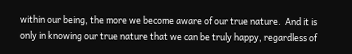within our being, the more we become aware of our true nature.  And it is only in knowing our true nature that we can be truly happy, regardless of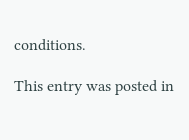conditions.

This entry was posted in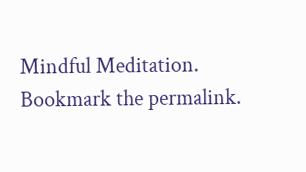Mindful Meditation. Bookmark the permalink.